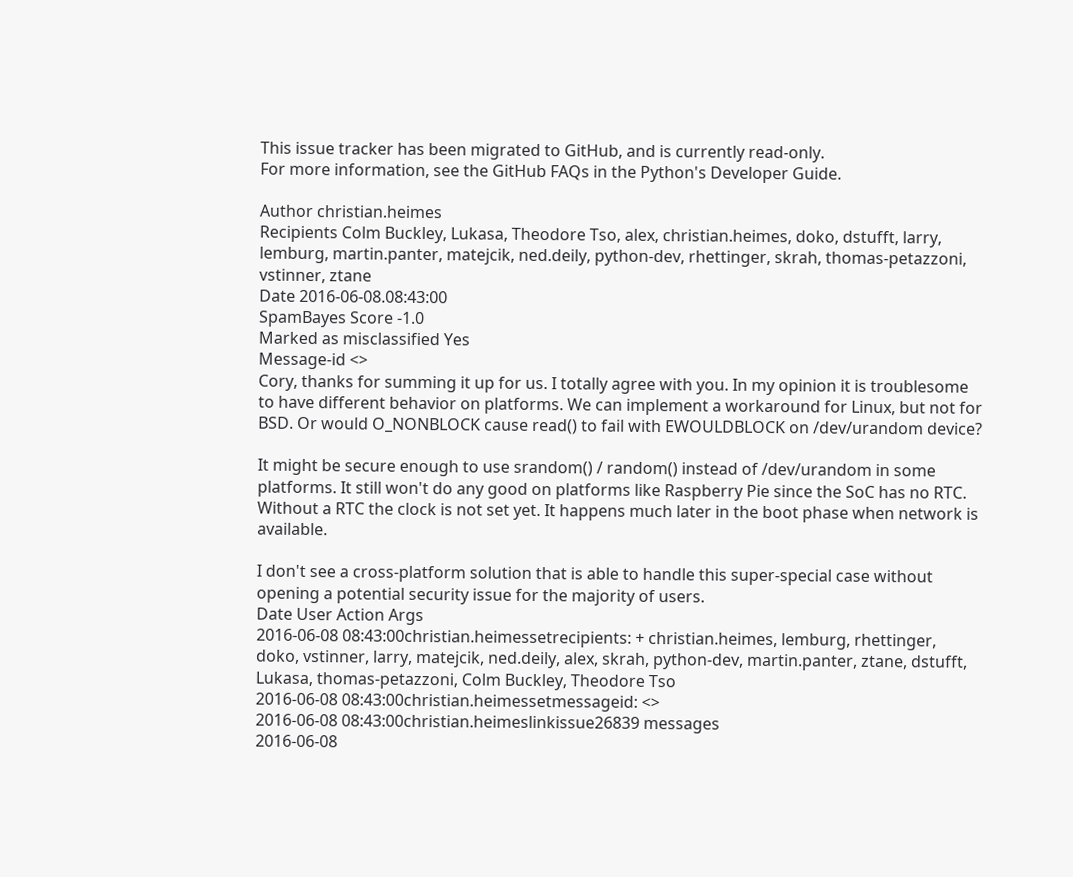This issue tracker has been migrated to GitHub, and is currently read-only.
For more information, see the GitHub FAQs in the Python's Developer Guide.

Author christian.heimes
Recipients Colm Buckley, Lukasa, Theodore Tso, alex, christian.heimes, doko, dstufft, larry, lemburg, martin.panter, matejcik, ned.deily, python-dev, rhettinger, skrah, thomas-petazzoni, vstinner, ztane
Date 2016-06-08.08:43:00
SpamBayes Score -1.0
Marked as misclassified Yes
Message-id <>
Cory, thanks for summing it up for us. I totally agree with you. In my opinion it is troublesome to have different behavior on platforms. We can implement a workaround for Linux, but not for BSD. Or would O_NONBLOCK cause read() to fail with EWOULDBLOCK on /dev/urandom device?

It might be secure enough to use srandom() / random() instead of /dev/urandom in some platforms. It still won't do any good on platforms like Raspberry Pie since the SoC has no RTC. Without a RTC the clock is not set yet. It happens much later in the boot phase when network is available.

I don't see a cross-platform solution that is able to handle this super-special case without opening a potential security issue for the majority of users.
Date User Action Args
2016-06-08 08:43:00christian.heimessetrecipients: + christian.heimes, lemburg, rhettinger, doko, vstinner, larry, matejcik, ned.deily, alex, skrah, python-dev, martin.panter, ztane, dstufft, Lukasa, thomas-petazzoni, Colm Buckley, Theodore Tso
2016-06-08 08:43:00christian.heimessetmessageid: <>
2016-06-08 08:43:00christian.heimeslinkissue26839 messages
2016-06-08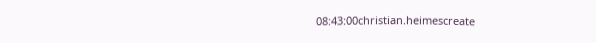08:43:00christian.heimescreate